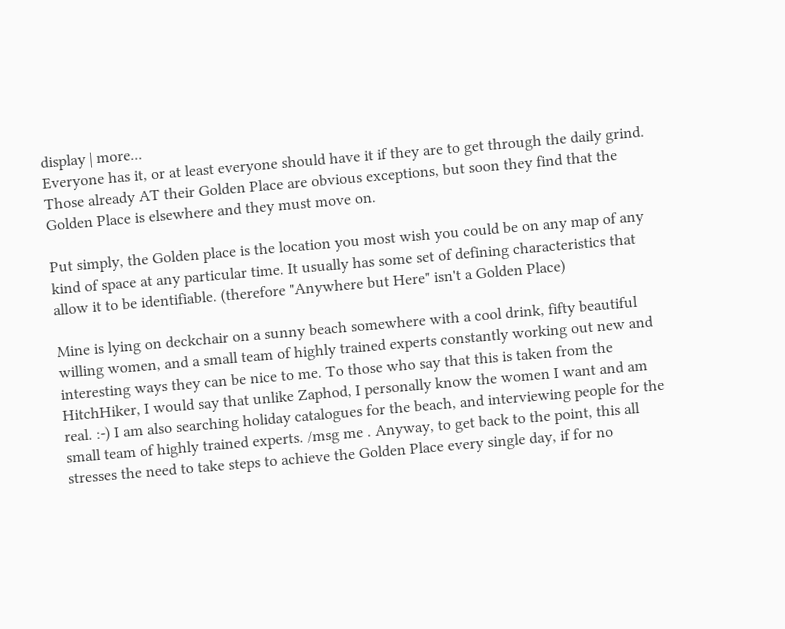display | more...
Everyone has it, or at least everyone should have it if they are to get through the daily grind. Those already AT their Golden Place are obvious exceptions, but soon they find that the Golden Place is elsewhere and they must move on.

Put simply, the Golden place is the location you most wish you could be on any map of any kind of space at any particular time. It usually has some set of defining characteristics that allow it to be identifiable. (therefore "Anywhere but Here" isn't a Golden Place)

Mine is lying on deckchair on a sunny beach somewhere with a cool drink, fifty beautiful willing women, and a small team of highly trained experts constantly working out new and interesting ways they can be nice to me. To those who say that this is taken from the HitchHiker, I would say that unlike Zaphod, I personally know the women I want and am real. :-) I am also searching holiday catalogues for the beach, and interviewing people for the small team of highly trained experts. /msg me . Anyway, to get back to the point, this all stresses the need to take steps to achieve the Golden Place every single day, if for no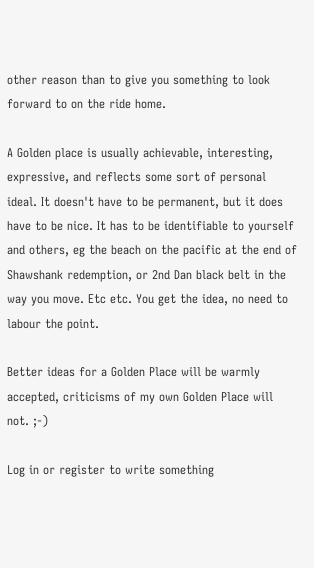other reason than to give you something to look forward to on the ride home.

A Golden place is usually achievable, interesting, expressive, and reflects some sort of personal ideal. It doesn't have to be permanent, but it does have to be nice. It has to be identifiable to yourself and others, eg the beach on the pacific at the end of Shawshank redemption, or 2nd Dan black belt in the way you move. Etc etc. You get the idea, no need to labour the point.

Better ideas for a Golden Place will be warmly accepted, criticisms of my own Golden Place will not. ;-)

Log in or register to write something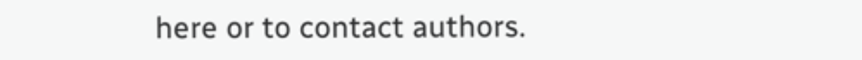here or to contact authors.